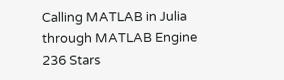Calling MATLAB in Julia through MATLAB Engine
236 Stars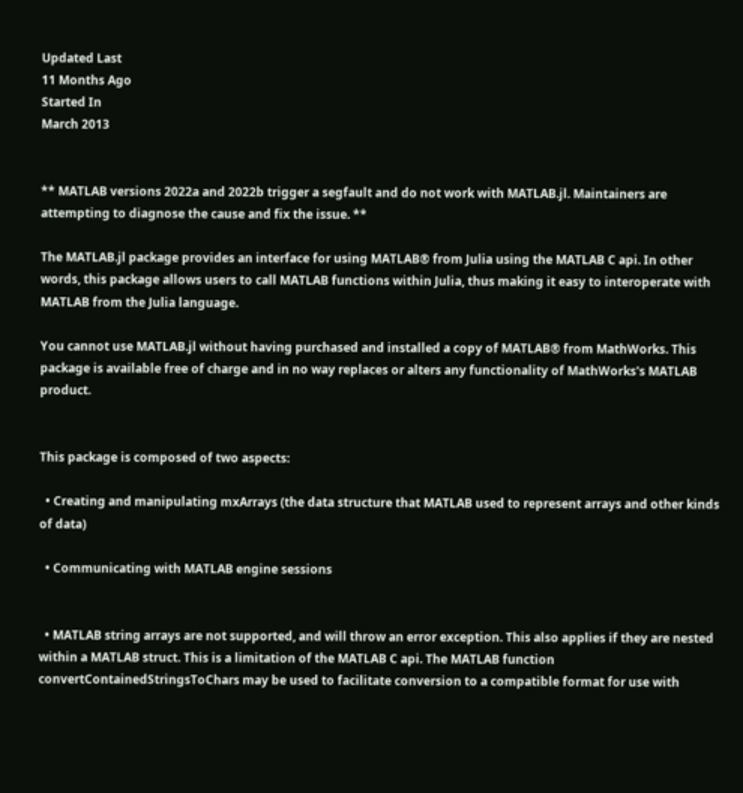Updated Last
11 Months Ago
Started In
March 2013


** MATLAB versions 2022a and 2022b trigger a segfault and do not work with MATLAB.jl. Maintainers are attempting to diagnose the cause and fix the issue. **

The MATLAB.jl package provides an interface for using MATLAB® from Julia using the MATLAB C api. In other words, this package allows users to call MATLAB functions within Julia, thus making it easy to interoperate with MATLAB from the Julia language.

You cannot use MATLAB.jl without having purchased and installed a copy of MATLAB® from MathWorks. This package is available free of charge and in no way replaces or alters any functionality of MathWorks's MATLAB product.


This package is composed of two aspects:

  • Creating and manipulating mxArrays (the data structure that MATLAB used to represent arrays and other kinds of data)

  • Communicating with MATLAB engine sessions


  • MATLAB string arrays are not supported, and will throw an error exception. This also applies if they are nested within a MATLAB struct. This is a limitation of the MATLAB C api. The MATLAB function convertContainedStringsToChars may be used to facilitate conversion to a compatible format for use with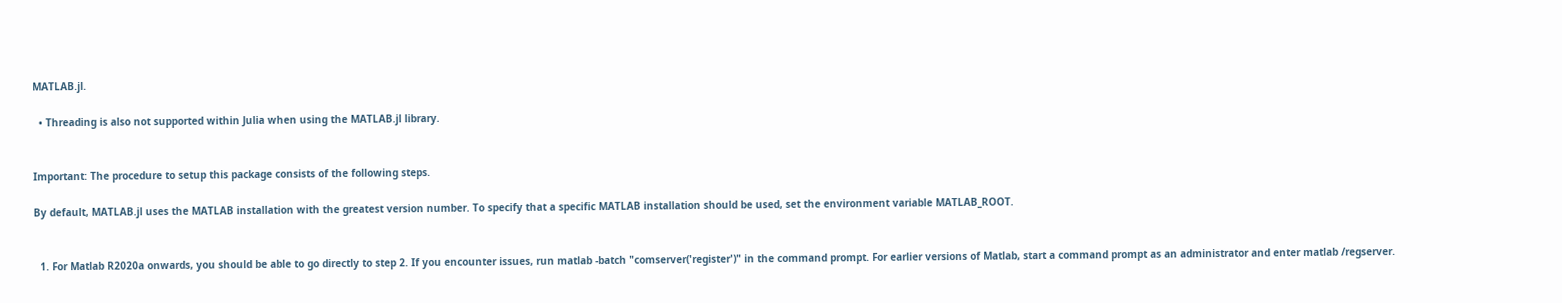MATLAB.jl.

  • Threading is also not supported within Julia when using the MATLAB.jl library.


Important: The procedure to setup this package consists of the following steps.

By default, MATLAB.jl uses the MATLAB installation with the greatest version number. To specify that a specific MATLAB installation should be used, set the environment variable MATLAB_ROOT.


  1. For Matlab R2020a onwards, you should be able to go directly to step 2. If you encounter issues, run matlab -batch "comserver('register')" in the command prompt. For earlier versions of Matlab, start a command prompt as an administrator and enter matlab /regserver.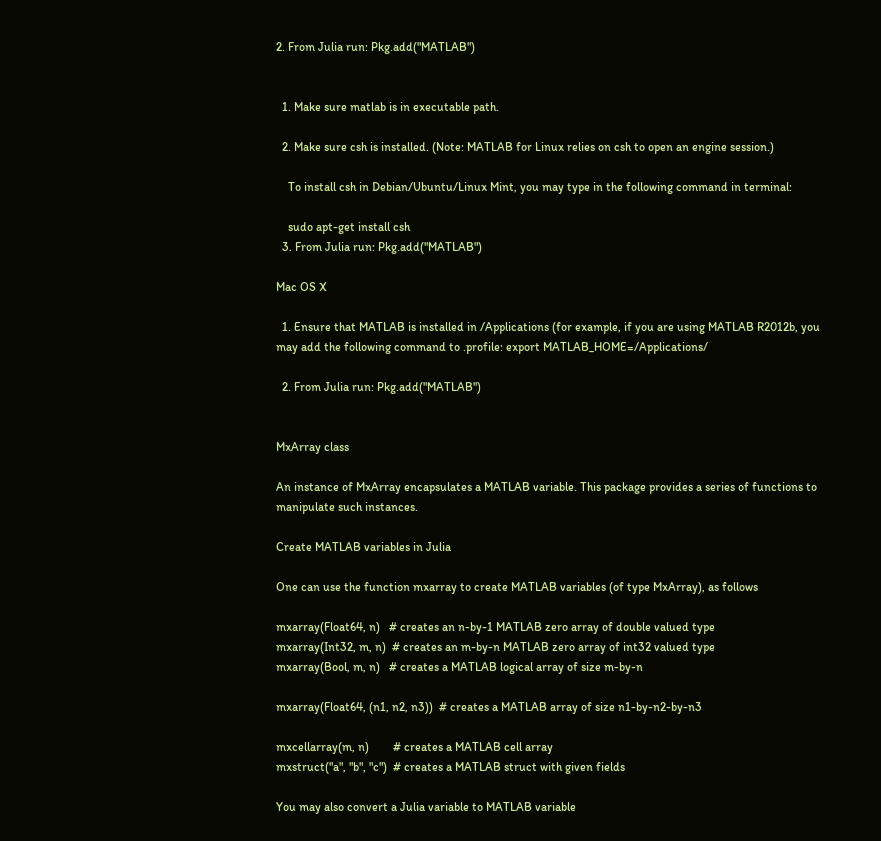2. From Julia run: Pkg.add("MATLAB")


  1. Make sure matlab is in executable path.

  2. Make sure csh is installed. (Note: MATLAB for Linux relies on csh to open an engine session.)

    To install csh in Debian/Ubuntu/Linux Mint, you may type in the following command in terminal:

    sudo apt-get install csh
  3. From Julia run: Pkg.add("MATLAB")

Mac OS X

  1. Ensure that MATLAB is installed in /Applications (for example, if you are using MATLAB R2012b, you may add the following command to .profile: export MATLAB_HOME=/Applications/

  2. From Julia run: Pkg.add("MATLAB")


MxArray class

An instance of MxArray encapsulates a MATLAB variable. This package provides a series of functions to manipulate such instances.

Create MATLAB variables in Julia

One can use the function mxarray to create MATLAB variables (of type MxArray), as follows

mxarray(Float64, n)   # creates an n-by-1 MATLAB zero array of double valued type
mxarray(Int32, m, n)  # creates an m-by-n MATLAB zero array of int32 valued type
mxarray(Bool, m, n)   # creates a MATLAB logical array of size m-by-n

mxarray(Float64, (n1, n2, n3))  # creates a MATLAB array of size n1-by-n2-by-n3

mxcellarray(m, n)        # creates a MATLAB cell array
mxstruct("a", "b", "c")  # creates a MATLAB struct with given fields

You may also convert a Julia variable to MATLAB variable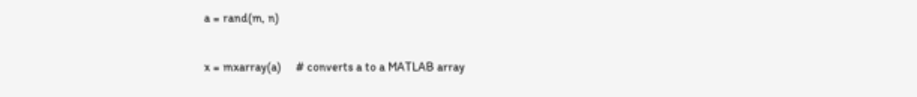a = rand(m, n)

x = mxarray(a)     # converts a to a MATLAB array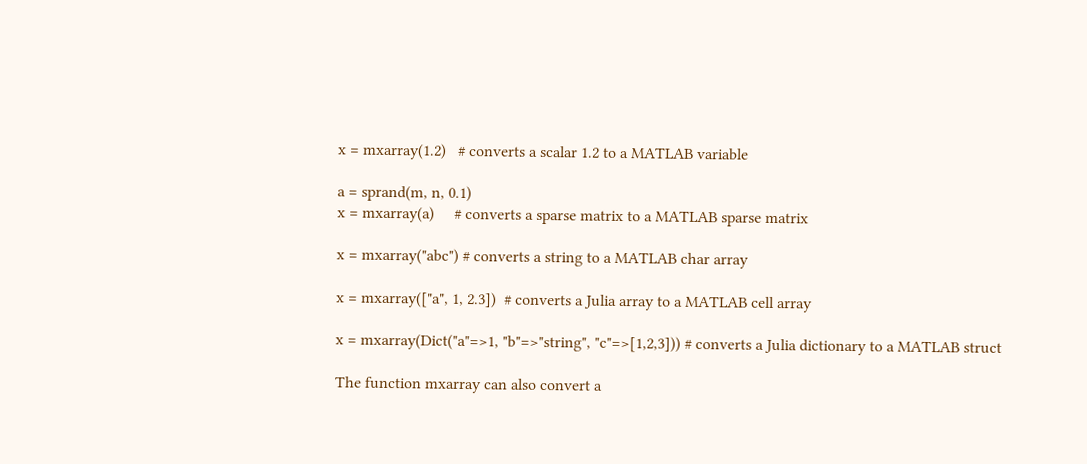x = mxarray(1.2)   # converts a scalar 1.2 to a MATLAB variable

a = sprand(m, n, 0.1)
x = mxarray(a)     # converts a sparse matrix to a MATLAB sparse matrix

x = mxarray("abc") # converts a string to a MATLAB char array

x = mxarray(["a", 1, 2.3])  # converts a Julia array to a MATLAB cell array

x = mxarray(Dict("a"=>1, "b"=>"string", "c"=>[1,2,3])) # converts a Julia dictionary to a MATLAB struct

The function mxarray can also convert a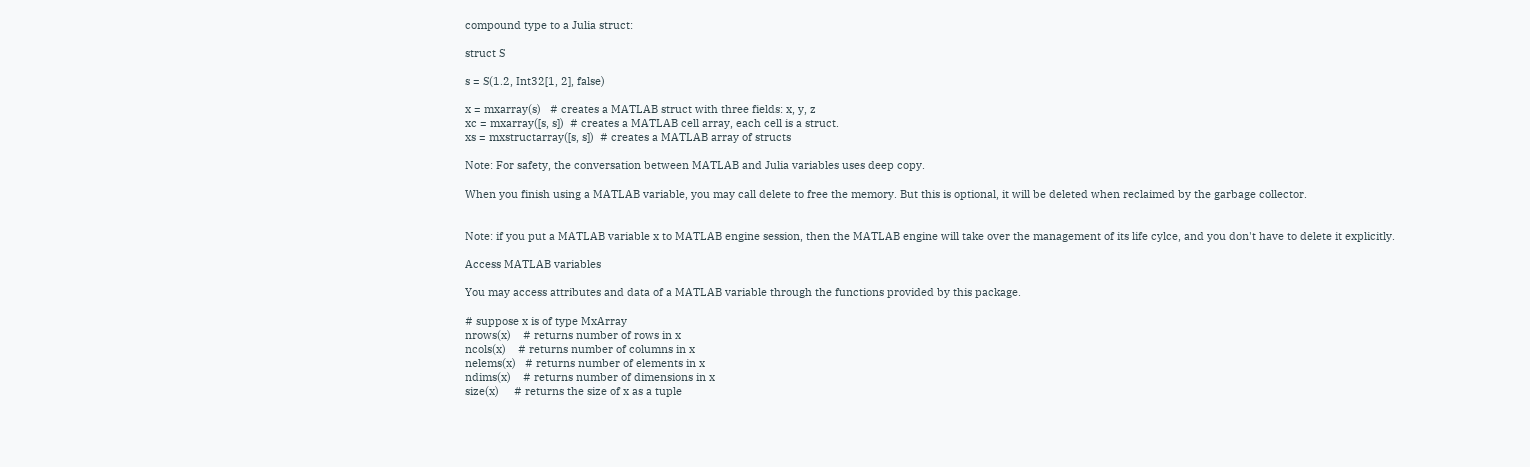compound type to a Julia struct:

struct S

s = S(1.2, Int32[1, 2], false)

x = mxarray(s)   # creates a MATLAB struct with three fields: x, y, z
xc = mxarray([s, s])  # creates a MATLAB cell array, each cell is a struct.
xs = mxstructarray([s, s])  # creates a MATLAB array of structs

Note: For safety, the conversation between MATLAB and Julia variables uses deep copy.

When you finish using a MATLAB variable, you may call delete to free the memory. But this is optional, it will be deleted when reclaimed by the garbage collector.


Note: if you put a MATLAB variable x to MATLAB engine session, then the MATLAB engine will take over the management of its life cylce, and you don't have to delete it explicitly.

Access MATLAB variables

You may access attributes and data of a MATLAB variable through the functions provided by this package.

# suppose x is of type MxArray
nrows(x)    # returns number of rows in x
ncols(x)    # returns number of columns in x
nelems(x)   # returns number of elements in x
ndims(x)    # returns number of dimensions in x
size(x)     # returns the size of x as a tuple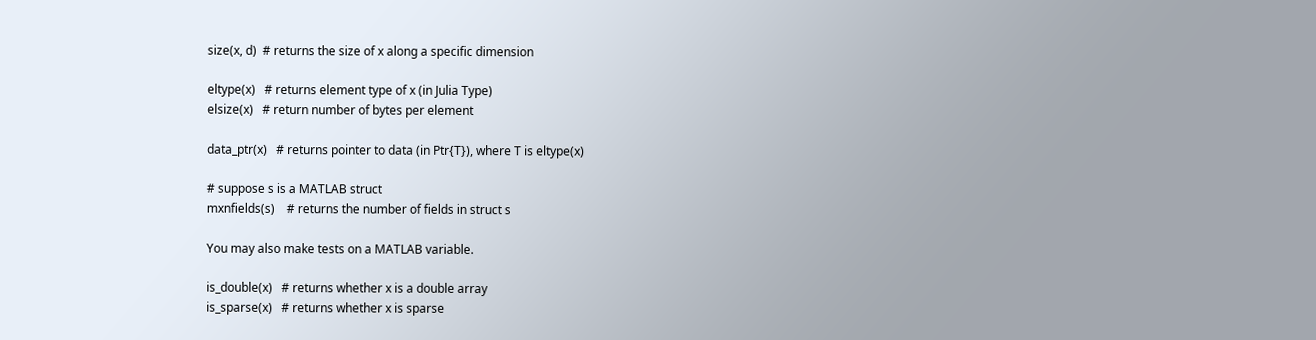size(x, d)  # returns the size of x along a specific dimension

eltype(x)   # returns element type of x (in Julia Type)
elsize(x)   # return number of bytes per element

data_ptr(x)   # returns pointer to data (in Ptr{T}), where T is eltype(x)

# suppose s is a MATLAB struct
mxnfields(s)    # returns the number of fields in struct s

You may also make tests on a MATLAB variable.

is_double(x)   # returns whether x is a double array
is_sparse(x)   # returns whether x is sparse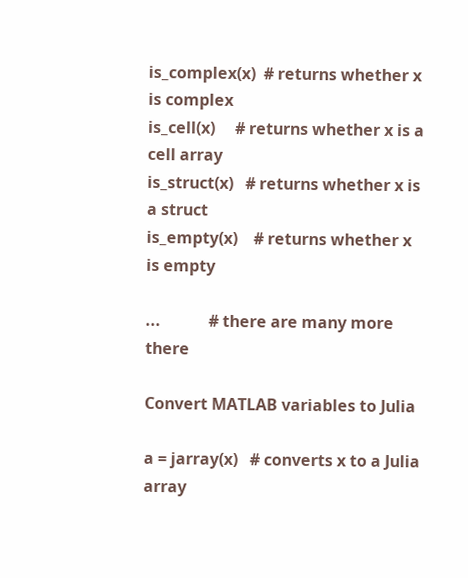is_complex(x)  # returns whether x is complex
is_cell(x)     # returns whether x is a cell array
is_struct(x)   # returns whether x is a struct
is_empty(x)    # returns whether x is empty

...            # there are many more there

Convert MATLAB variables to Julia

a = jarray(x)   # converts x to a Julia array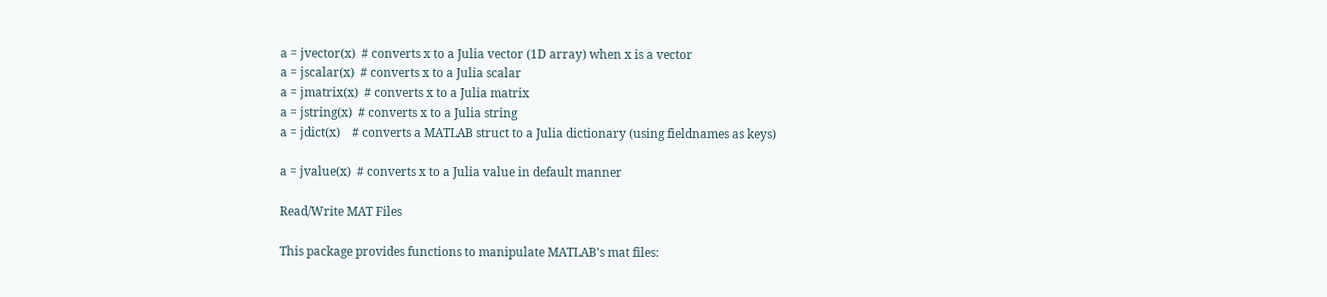a = jvector(x)  # converts x to a Julia vector (1D array) when x is a vector
a = jscalar(x)  # converts x to a Julia scalar
a = jmatrix(x)  # converts x to a Julia matrix
a = jstring(x)  # converts x to a Julia string
a = jdict(x)    # converts a MATLAB struct to a Julia dictionary (using fieldnames as keys)

a = jvalue(x)  # converts x to a Julia value in default manner

Read/Write MAT Files

This package provides functions to manipulate MATLAB's mat files: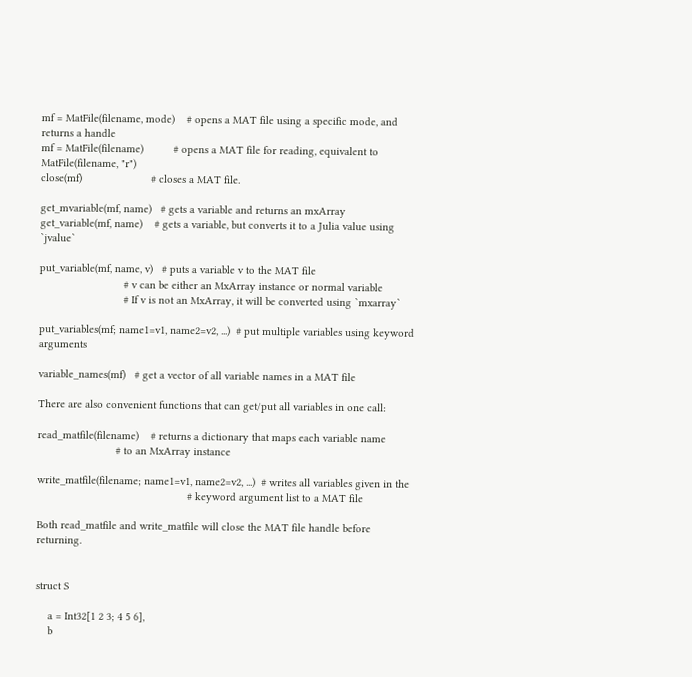mf = MatFile(filename, mode)    # opens a MAT file using a specific mode, and returns a handle
mf = MatFile(filename)          # opens a MAT file for reading, equivalent to MatFile(filename, "r")
close(mf)                       # closes a MAT file.

get_mvariable(mf, name)   # gets a variable and returns an mxArray
get_variable(mf, name)    # gets a variable, but converts it to a Julia value using `jvalue`

put_variable(mf, name, v)   # puts a variable v to the MAT file
                            # v can be either an MxArray instance or normal variable
                            # If v is not an MxArray, it will be converted using `mxarray`

put_variables(mf; name1=v1, name2=v2, ...)  # put multiple variables using keyword arguments

variable_names(mf)   # get a vector of all variable names in a MAT file

There are also convenient functions that can get/put all variables in one call:

read_matfile(filename)    # returns a dictionary that maps each variable name
                          # to an MxArray instance

write_matfile(filename; name1=v1, name2=v2, ...)  # writes all variables given in the
                                                  # keyword argument list to a MAT file

Both read_matfile and write_matfile will close the MAT file handle before returning.


struct S

    a = Int32[1 2 3; 4 5 6],
    b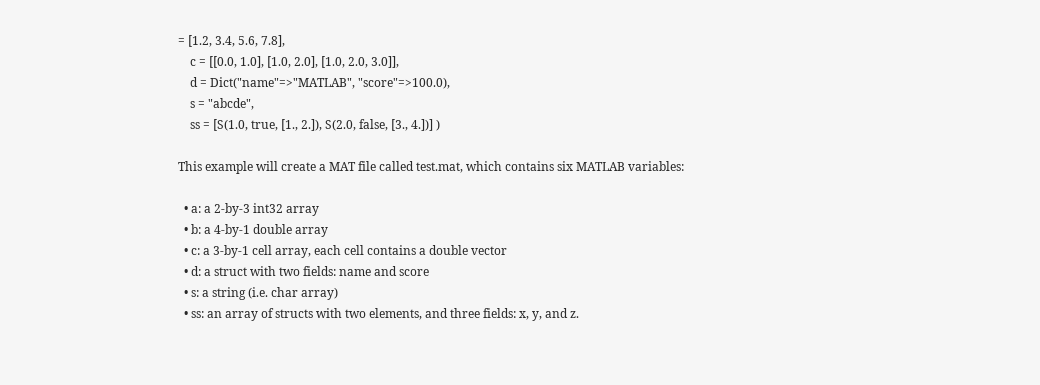= [1.2, 3.4, 5.6, 7.8],
    c = [[0.0, 1.0], [1.0, 2.0], [1.0, 2.0, 3.0]],
    d = Dict("name"=>"MATLAB", "score"=>100.0),
    s = "abcde",
    ss = [S(1.0, true, [1., 2.]), S(2.0, false, [3., 4.])] )

This example will create a MAT file called test.mat, which contains six MATLAB variables:

  • a: a 2-by-3 int32 array
  • b: a 4-by-1 double array
  • c: a 3-by-1 cell array, each cell contains a double vector
  • d: a struct with two fields: name and score
  • s: a string (i.e. char array)
  • ss: an array of structs with two elements, and three fields: x, y, and z.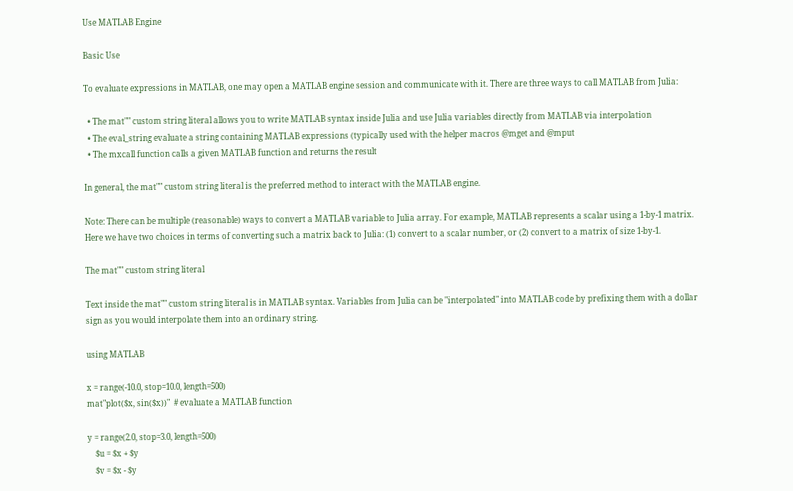Use MATLAB Engine

Basic Use

To evaluate expressions in MATLAB, one may open a MATLAB engine session and communicate with it. There are three ways to call MATLAB from Julia:

  • The mat"" custom string literal allows you to write MATLAB syntax inside Julia and use Julia variables directly from MATLAB via interpolation
  • The eval_string evaluate a string containing MATLAB expressions (typically used with the helper macros @mget and @mput
  • The mxcall function calls a given MATLAB function and returns the result

In general, the mat"" custom string literal is the preferred method to interact with the MATLAB engine.

Note: There can be multiple (reasonable) ways to convert a MATLAB variable to Julia array. For example, MATLAB represents a scalar using a 1-by-1 matrix. Here we have two choices in terms of converting such a matrix back to Julia: (1) convert to a scalar number, or (2) convert to a matrix of size 1-by-1.

The mat"" custom string literal

Text inside the mat"" custom string literal is in MATLAB syntax. Variables from Julia can be "interpolated" into MATLAB code by prefixing them with a dollar sign as you would interpolate them into an ordinary string.

using MATLAB

x = range(-10.0, stop=10.0, length=500)
mat"plot($x, sin($x))"  # evaluate a MATLAB function

y = range(2.0, stop=3.0, length=500)
    $u = $x + $y
    $v = $x - $y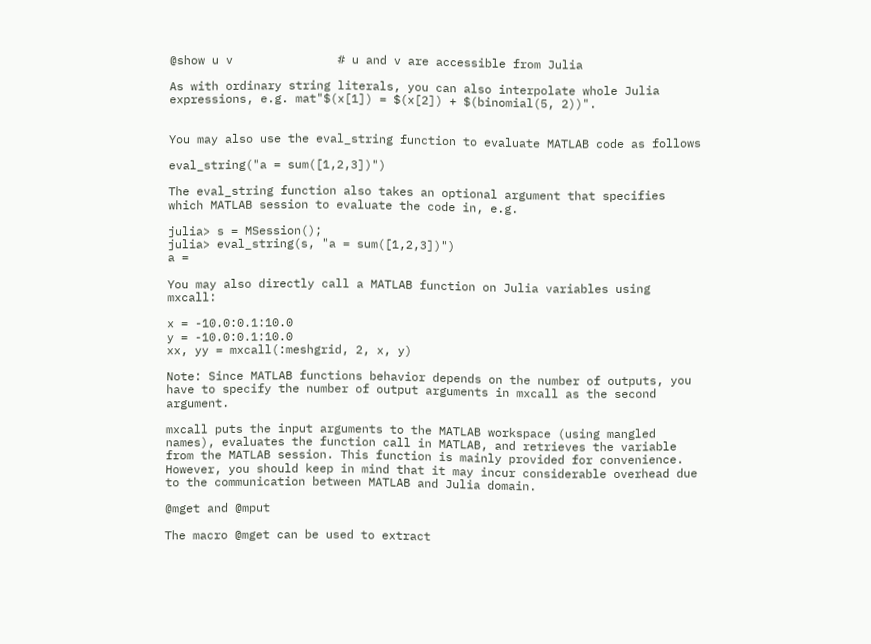@show u v               # u and v are accessible from Julia

As with ordinary string literals, you can also interpolate whole Julia expressions, e.g. mat"$(x[1]) = $(x[2]) + $(binomial(5, 2))".


You may also use the eval_string function to evaluate MATLAB code as follows

eval_string("a = sum([1,2,3])")

The eval_string function also takes an optional argument that specifies which MATLAB session to evaluate the code in, e.g.

julia> s = MSession();
julia> eval_string(s, "a = sum([1,2,3])")
a =

You may also directly call a MATLAB function on Julia variables using mxcall:

x = -10.0:0.1:10.0
y = -10.0:0.1:10.0
xx, yy = mxcall(:meshgrid, 2, x, y)

Note: Since MATLAB functions behavior depends on the number of outputs, you have to specify the number of output arguments in mxcall as the second argument.

mxcall puts the input arguments to the MATLAB workspace (using mangled names), evaluates the function call in MATLAB, and retrieves the variable from the MATLAB session. This function is mainly provided for convenience. However, you should keep in mind that it may incur considerable overhead due to the communication between MATLAB and Julia domain.

@mget and @mput

The macro @mget can be used to extract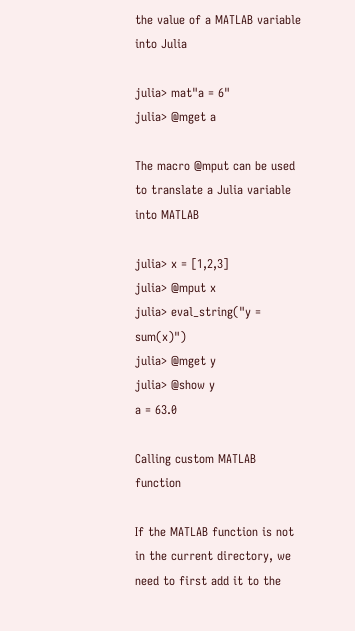the value of a MATLAB variable into Julia

julia> mat"a = 6"
julia> @mget a

The macro @mput can be used to translate a Julia variable into MATLAB

julia> x = [1,2,3]
julia> @mput x
julia> eval_string("y = sum(x)")
julia> @mget y
julia> @show y
a = 63.0

Calling custom MATLAB function

If the MATLAB function is not in the current directory, we need to first add it to the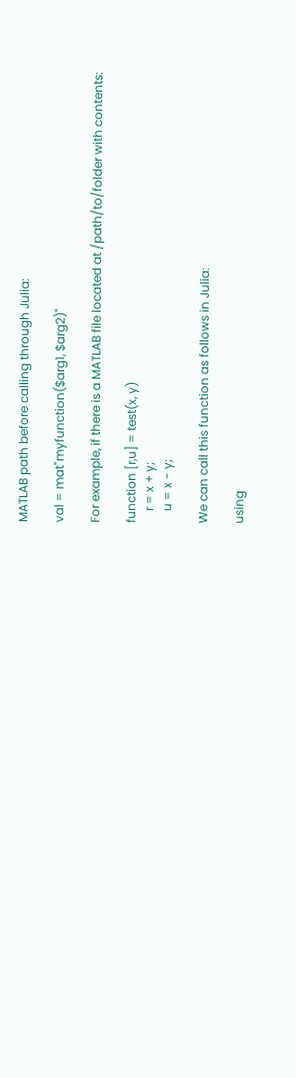MATLAB path before calling through Julia:

val = mat"myfunction($arg1, $arg2)"

For example, if there is a MATLAB file located at /path/to/folder with contents:

function [r,u] = test(x, y)
    r = x + y;
    u = x - y;

We can call this function as follows in Julia:

using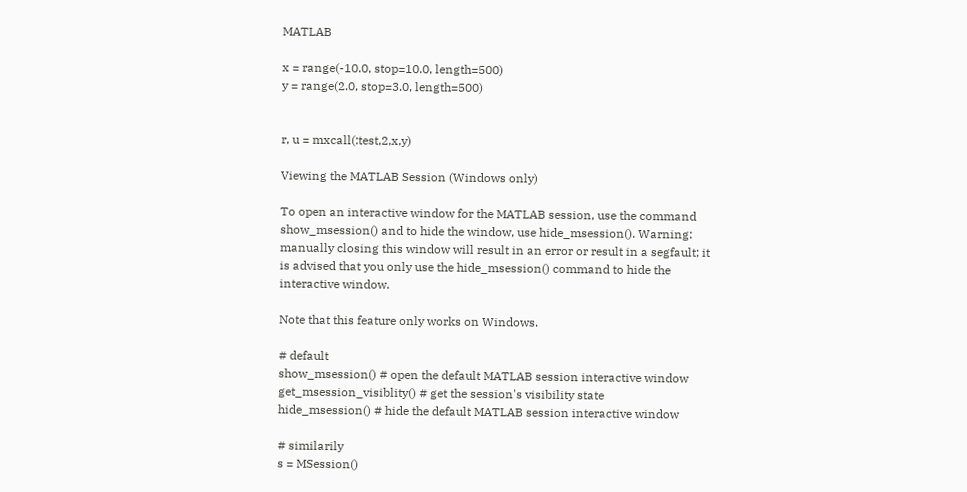MATLAB

x = range(-10.0, stop=10.0, length=500)
y = range(2.0, stop=3.0, length=500)


r, u = mxcall(:test,2,x,y)

Viewing the MATLAB Session (Windows only)

To open an interactive window for the MATLAB session, use the command show_msession() and to hide the window, use hide_msession(). Warning: manually closing this window will result in an error or result in a segfault; it is advised that you only use the hide_msession() command to hide the interactive window.

Note that this feature only works on Windows.

# default
show_msession() # open the default MATLAB session interactive window
get_msession_visiblity() # get the session's visibility state
hide_msession() # hide the default MATLAB session interactive window

# similarily
s = MSession()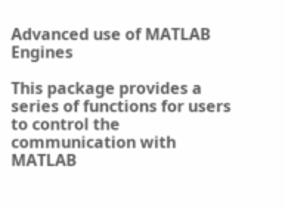Advanced use of MATLAB Engines

This package provides a series of functions for users to control the communication with MATLAB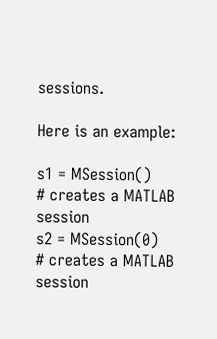sessions.

Here is an example:

s1 = MSession()    # creates a MATLAB session
s2 = MSession(0)   # creates a MATLAB session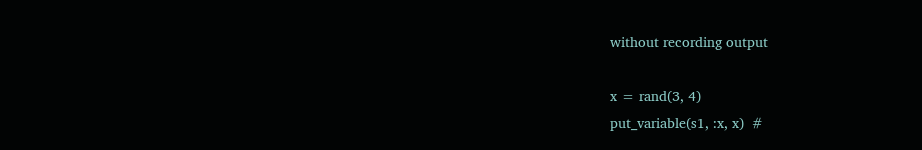without recording output

x = rand(3, 4)
put_variable(s1, :x, x)  #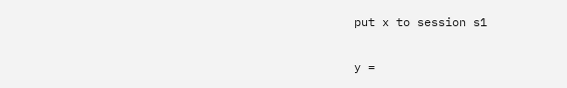put x to session s1

y =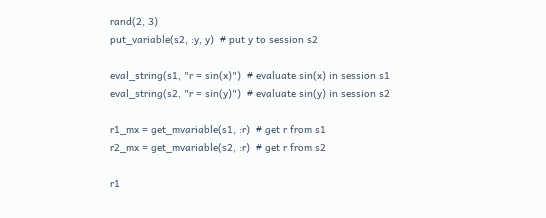rand(2, 3)
put_variable(s2, :y, y)  # put y to session s2

eval_string(s1, "r = sin(x)")  # evaluate sin(x) in session s1
eval_string(s2, "r = sin(y)")  # evaluate sin(y) in session s2

r1_mx = get_mvariable(s1, :r)  # get r from s1
r2_mx = get_mvariable(s2, :r)  # get r from s2

r1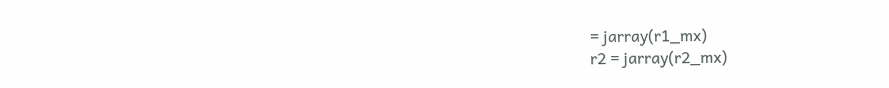= jarray(r1_mx)
r2 = jarray(r2_mx)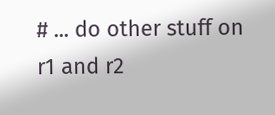# ... do other stuff on r1 and r2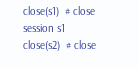close(s1)  # close session s1
close(s2)  # close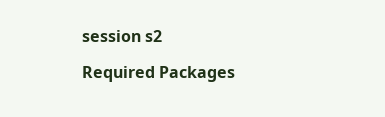session s2

Required Packages